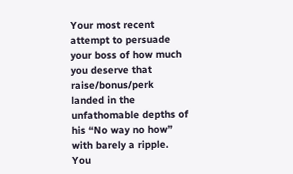Your most recent attempt to persuade your boss of how much you deserve that raise/bonus/perk landed in the unfathomable depths of his “No way no how” with barely a ripple. You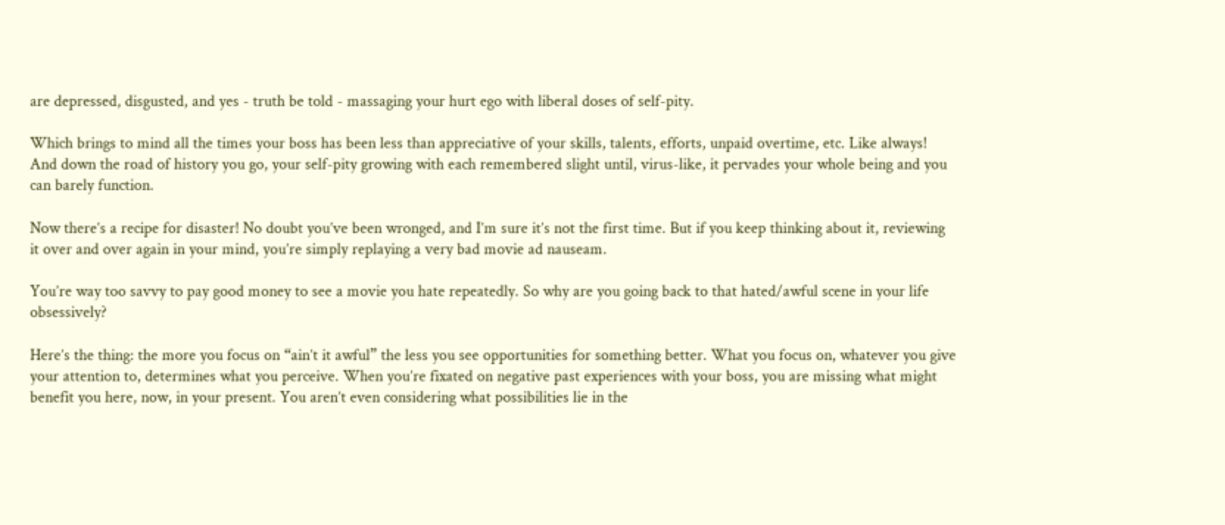are depressed, disgusted, and yes - truth be told - massaging your hurt ego with liberal doses of self-pity.

Which brings to mind all the times your boss has been less than appreciative of your skills, talents, efforts, unpaid overtime, etc. Like always! And down the road of history you go, your self-pity growing with each remembered slight until, virus-like, it pervades your whole being and you can barely function.

Now there’s a recipe for disaster! No doubt you’ve been wronged, and I’m sure it’s not the first time. But if you keep thinking about it, reviewing it over and over again in your mind, you’re simply replaying a very bad movie ad nauseam.

You’re way too savvy to pay good money to see a movie you hate repeatedly. So why are you going back to that hated/awful scene in your life obsessively?

Here’s the thing: the more you focus on “ain’t it awful” the less you see opportunities for something better. What you focus on, whatever you give your attention to, determines what you perceive. When you’re fixated on negative past experiences with your boss, you are missing what might benefit you here, now, in your present. You aren’t even considering what possibilities lie in the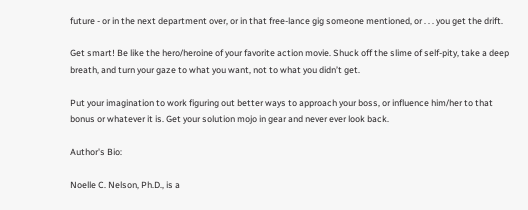future - or in the next department over, or in that free-lance gig someone mentioned, or . . . you get the drift.

Get smart! Be like the hero/heroine of your favorite action movie. Shuck off the slime of self-pity, take a deep breath, and turn your gaze to what you want, not to what you didn’t get.

Put your imagination to work figuring out better ways to approach your boss, or influence him/her to that bonus or whatever it is. Get your solution mojo in gear and never ever look back.

Author's Bio:

Noelle C. Nelson, Ph.D., is a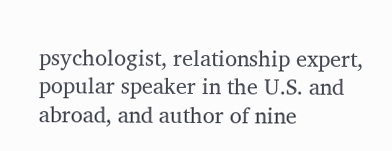psychologist, relationship expert, popular speaker in the U.S. and abroad, and author of nine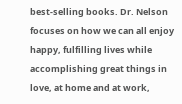best-selling books. Dr. Nelson focuses on how we can all enjoy happy, fulfilling lives while accomplishing great things in love, at home and at work,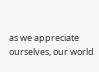as we appreciate ourselves, our world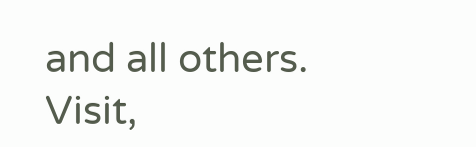and all others. Visit,